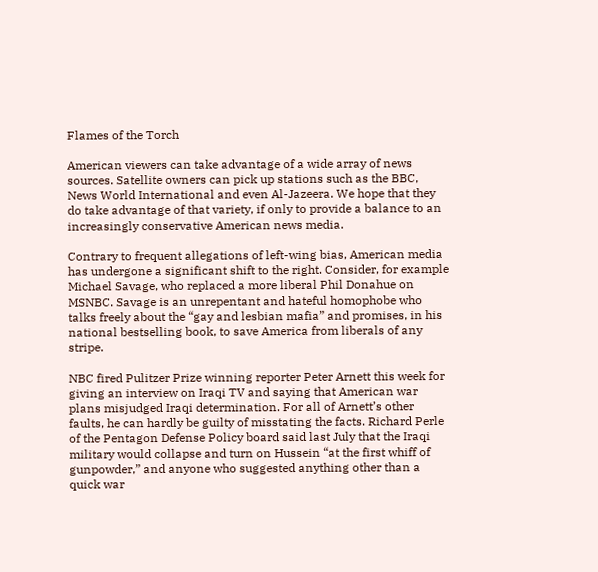Flames of the Torch

American viewers can take advantage of a wide array of news sources. Satellite owners can pick up stations such as the BBC, News World International and even Al-Jazeera. We hope that they do take advantage of that variety, if only to provide a balance to an increasingly conservative American news media.

Contrary to frequent allegations of left-wing bias, American media has undergone a significant shift to the right. Consider, for example Michael Savage, who replaced a more liberal Phil Donahue on MSNBC. Savage is an unrepentant and hateful homophobe who talks freely about the “gay and lesbian mafia” and promises, in his national bestselling book, to save America from liberals of any stripe.

NBC fired Pulitzer Prize winning reporter Peter Arnett this week for giving an interview on Iraqi TV and saying that American war plans misjudged Iraqi determination. For all of Arnett’s other faults, he can hardly be guilty of misstating the facts. Richard Perle of the Pentagon Defense Policy board said last July that the Iraqi military would collapse and turn on Hussein “at the first whiff of gunpowder,” and anyone who suggested anything other than a quick war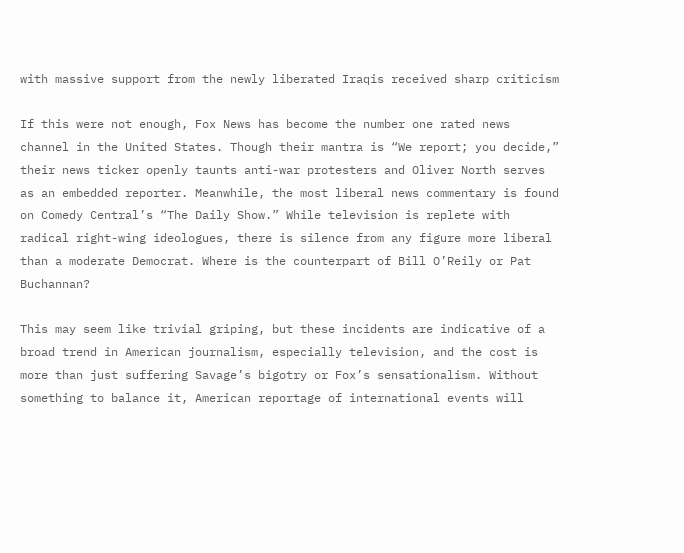with massive support from the newly liberated Iraqis received sharp criticism

If this were not enough, Fox News has become the number one rated news channel in the United States. Though their mantra is “We report; you decide,” their news ticker openly taunts anti-war protesters and Oliver North serves as an embedded reporter. Meanwhile, the most liberal news commentary is found on Comedy Central’s “The Daily Show.” While television is replete with radical right-wing ideologues, there is silence from any figure more liberal than a moderate Democrat. Where is the counterpart of Bill O’Reily or Pat Buchannan?

This may seem like trivial griping, but these incidents are indicative of a broad trend in American journalism, especially television, and the cost is more than just suffering Savage’s bigotry or Fox’s sensationalism. Without something to balance it, American reportage of international events will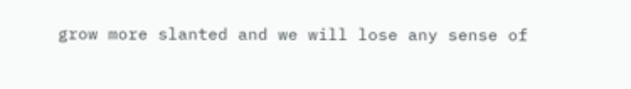grow more slanted and we will lose any sense of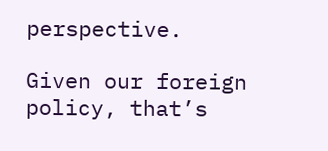perspective.

Given our foreign policy, that’s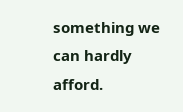something we can hardly afford.